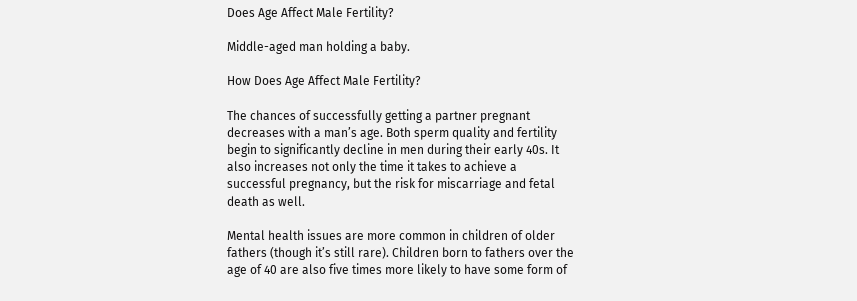Does Age Affect Male Fertility?

Middle-aged man holding a baby.

How Does Age Affect Male Fertility?

The chances of successfully getting a partner pregnant decreases with a man’s age. Both sperm quality and fertility begin to significantly decline in men during their early 40s. It also increases not only the time it takes to achieve a successful pregnancy, but the risk for miscarriage and fetal death as well.

Mental health issues are more common in children of older fathers (though it’s still rare). Children born to fathers over the age of 40 are also five times more likely to have some form of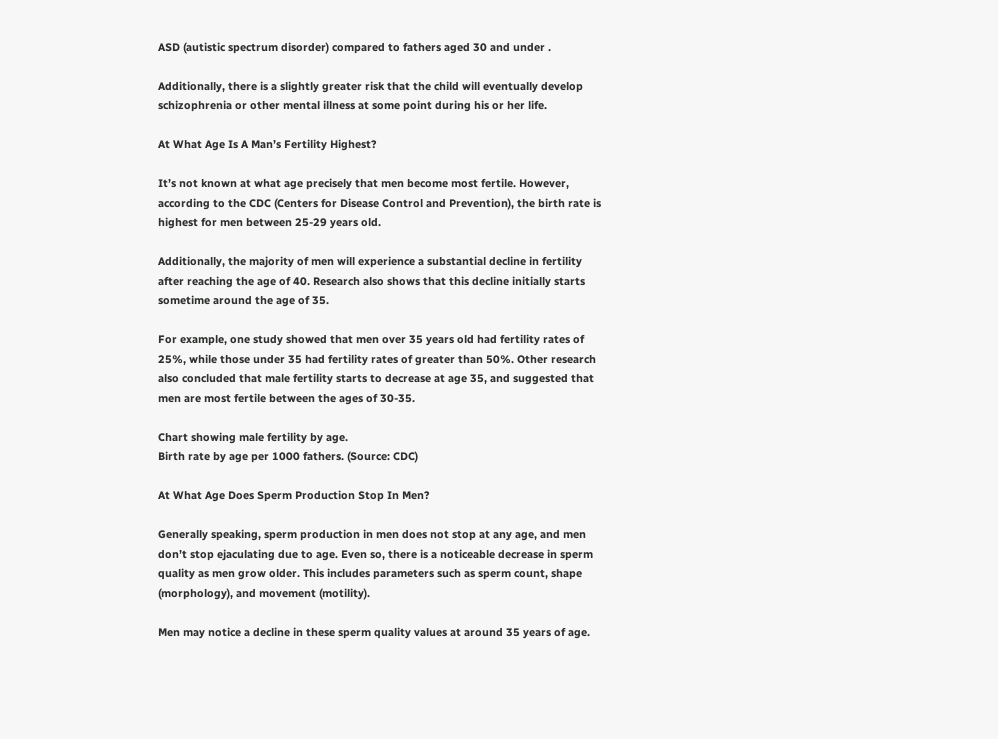ASD (autistic spectrum disorder) compared to fathers aged 30 and under .

Additionally, there is a slightly greater risk that the child will eventually develop schizophrenia or other mental illness at some point during his or her life.

At What Age Is A Man’s Fertility Highest?

It’s not known at what age precisely that men become most fertile. However, according to the CDC (Centers for Disease Control and Prevention), the birth rate is highest for men between 25-29 years old.

Additionally, the majority of men will experience a substantial decline in fertility after reaching the age of 40. Research also shows that this decline initially starts sometime around the age of 35.

For example, one study showed that men over 35 years old had fertility rates of 25%, while those under 35 had fertility rates of greater than 50%. Other research also concluded that male fertility starts to decrease at age 35, and suggested that men are most fertile between the ages of 30-35.

Chart showing male fertility by age.
Birth rate by age per 1000 fathers. (Source: CDC)

At What Age Does Sperm Production Stop In Men?

Generally speaking, sperm production in men does not stop at any age, and men don’t stop ejaculating due to age. Even so, there is a noticeable decrease in sperm quality as men grow older. This includes parameters such as sperm count, shape (morphology), and movement (motility).

Men may notice a decline in these sperm quality values at around 35 years of age.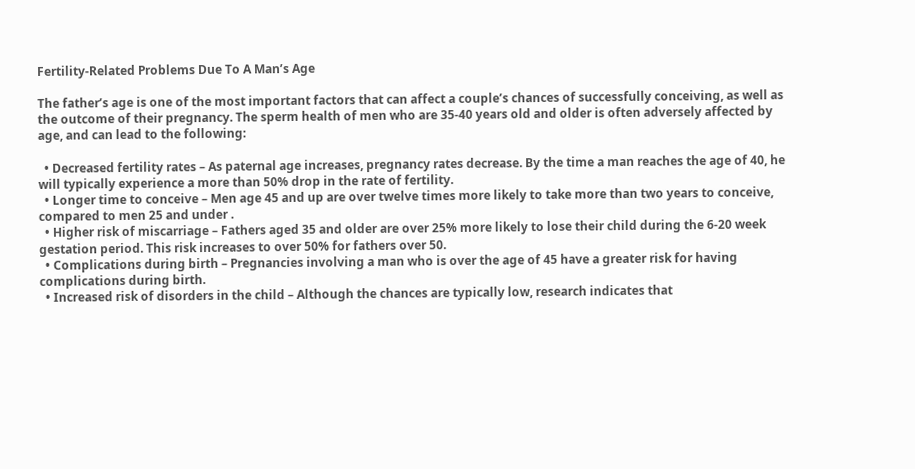Fertility-Related Problems Due To A Man’s Age

The father’s age is one of the most important factors that can affect a couple’s chances of successfully conceiving, as well as the outcome of their pregnancy. The sperm health of men who are 35-40 years old and older is often adversely affected by age, and can lead to the following:

  • Decreased fertility rates – As paternal age increases, pregnancy rates decrease. By the time a man reaches the age of 40, he will typically experience a more than 50% drop in the rate of fertility.
  • Longer time to conceive – Men age 45 and up are over twelve times more likely to take more than two years to conceive, compared to men 25 and under .
  • Higher risk of miscarriage – Fathers aged 35 and older are over 25% more likely to lose their child during the 6-20 week gestation period. This risk increases to over 50% for fathers over 50.
  • Complications during birth – Pregnancies involving a man who is over the age of 45 have a greater risk for having complications during birth.
  • Increased risk of disorders in the child – Although the chances are typically low, research indicates that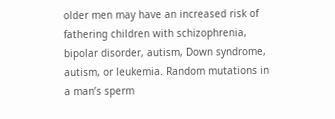older men may have an increased risk of fathering children with schizophrenia, bipolar disorder, autism, Down syndrome, autism, or leukemia. Random mutations in a man’s sperm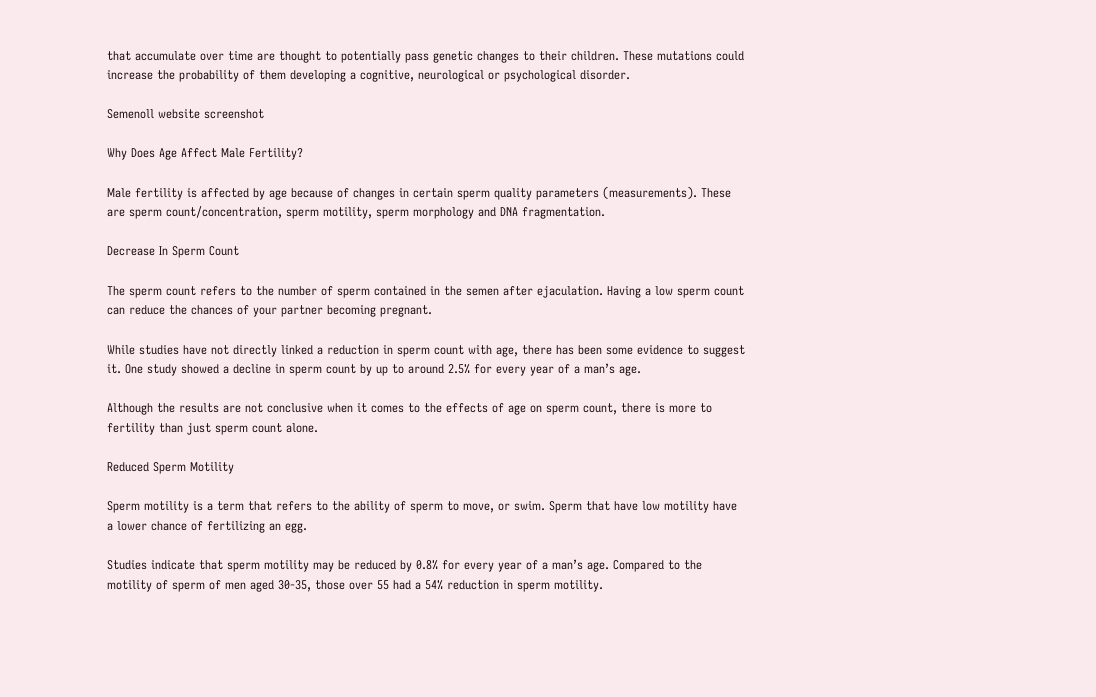that accumulate over time are thought to potentially pass genetic changes to their children. These mutations could increase the probability of them developing a cognitive, neurological or psychological disorder.

Semenoll website screenshot

Why Does Age Affect Male Fertility?

Male fertility is affected by age because of changes in certain sperm quality parameters (measurements). These are sperm count/concentration, sperm motility, sperm morphology and DNA fragmentation.

Decrease In Sperm Count

The sperm count refers to the number of sperm contained in the semen after ejaculation. Having a low sperm count can reduce the chances of your partner becoming pregnant.

While studies have not directly linked a reduction in sperm count with age, there has been some evidence to suggest it. One study showed a decline in sperm count by up to around 2.5% for every year of a man’s age.

Although the results are not conclusive when it comes to the effects of age on sperm count, there is more to fertility than just sperm count alone.

Reduced Sperm Motility

Sperm motility is a term that refers to the ability of sperm to move, or swim. Sperm that have low motility have a lower chance of fertilizing an egg.

Studies indicate that sperm motility may be reduced by 0.8% for every year of a man’s age. Compared to the motility of sperm of men aged 30-35, those over 55 had a 54% reduction in sperm motility.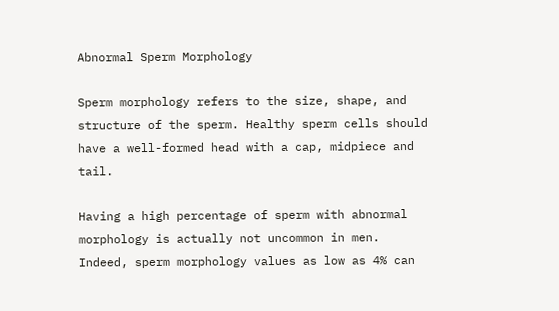Abnormal Sperm Morphology

Sperm morphology refers to the size, shape, and structure of the sperm. Healthy sperm cells should have a well-formed head with a cap, midpiece and tail.

Having a high percentage of sperm with abnormal morphology is actually not uncommon in men. Indeed, sperm morphology values as low as 4% can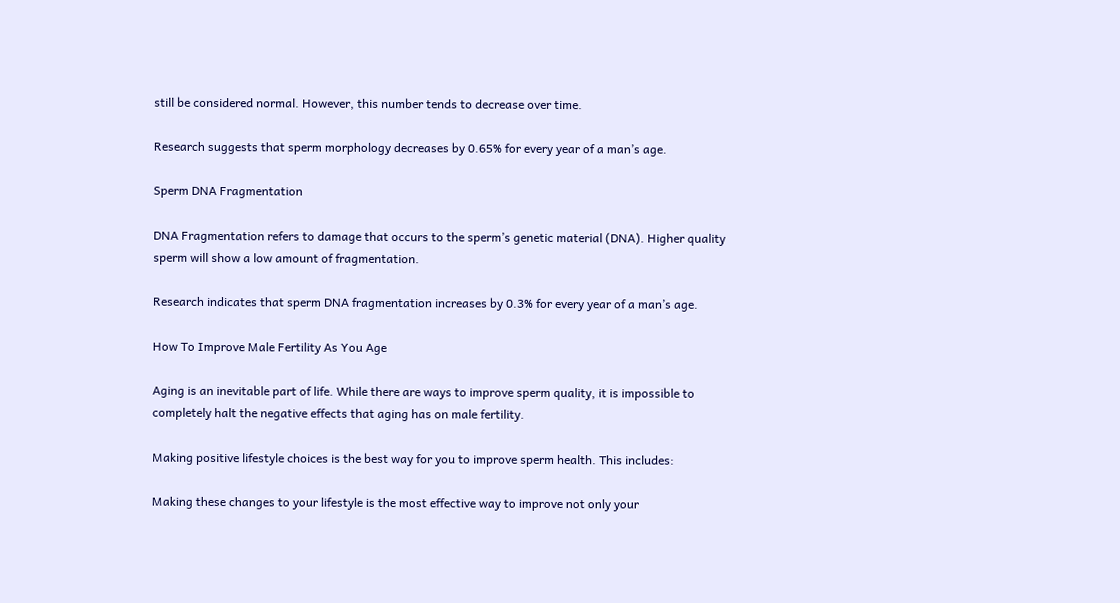still be considered normal. However, this number tends to decrease over time.

Research suggests that sperm morphology decreases by 0.65% for every year of a man’s age.

Sperm DNA Fragmentation

DNA Fragmentation refers to damage that occurs to the sperm’s genetic material (DNA). Higher quality sperm will show a low amount of fragmentation.

Research indicates that sperm DNA fragmentation increases by 0.3% for every year of a man’s age.

How To Improve Male Fertility As You Age

Aging is an inevitable part of life. While there are ways to improve sperm quality, it is impossible to completely halt the negative effects that aging has on male fertility.

Making positive lifestyle choices is the best way for you to improve sperm health. This includes:

Making these changes to your lifestyle is the most effective way to improve not only your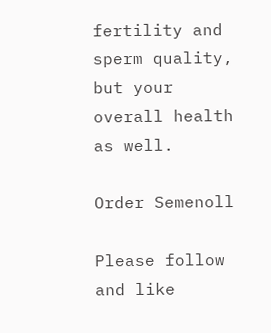fertility and sperm quality, but your overall health as well.

Order Semenoll

Please follow and like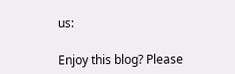us:

Enjoy this blog? Please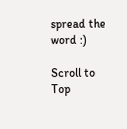spread the word :)

Scroll to Top